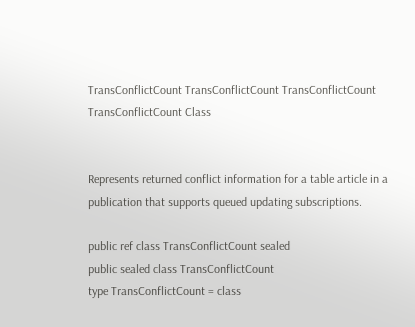TransConflictCount TransConflictCount TransConflictCount TransConflictCount Class


Represents returned conflict information for a table article in a publication that supports queued updating subscriptions.

public ref class TransConflictCount sealed
public sealed class TransConflictCount
type TransConflictCount = class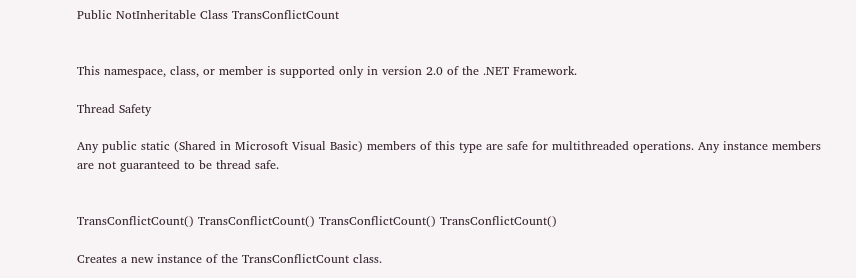Public NotInheritable Class TransConflictCount


This namespace, class, or member is supported only in version 2.0 of the .NET Framework.

Thread Safety

Any public static (Shared in Microsoft Visual Basic) members of this type are safe for multithreaded operations. Any instance members are not guaranteed to be thread safe.


TransConflictCount() TransConflictCount() TransConflictCount() TransConflictCount()

Creates a new instance of the TransConflictCount class.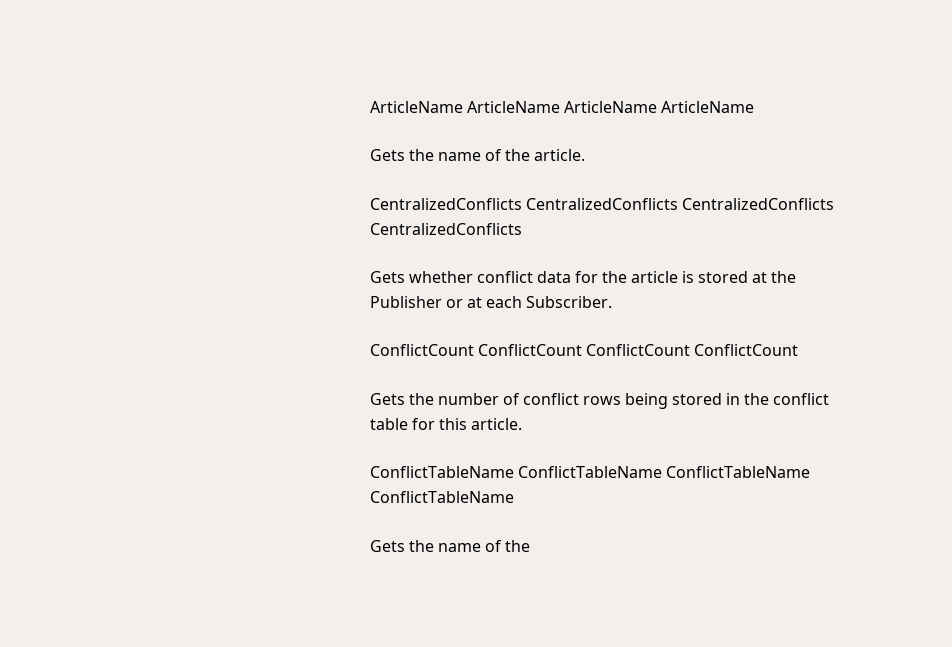ArticleName ArticleName ArticleName ArticleName

Gets the name of the article.

CentralizedConflicts CentralizedConflicts CentralizedConflicts CentralizedConflicts

Gets whether conflict data for the article is stored at the Publisher or at each Subscriber.

ConflictCount ConflictCount ConflictCount ConflictCount

Gets the number of conflict rows being stored in the conflict table for this article.

ConflictTableName ConflictTableName ConflictTableName ConflictTableName

Gets the name of the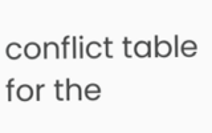conflict table for the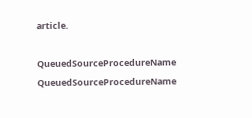article.

QueuedSourceProcedureName QueuedSourceProcedureName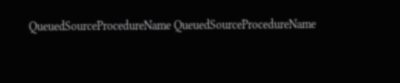QueuedSourceProcedureName QueuedSourceProcedureName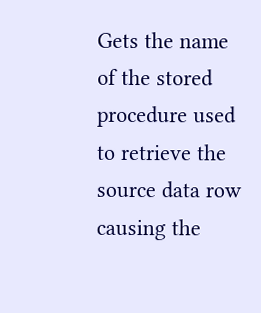Gets the name of the stored procedure used to retrieve the source data row causing the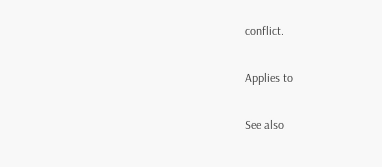conflict.

Applies to

See also